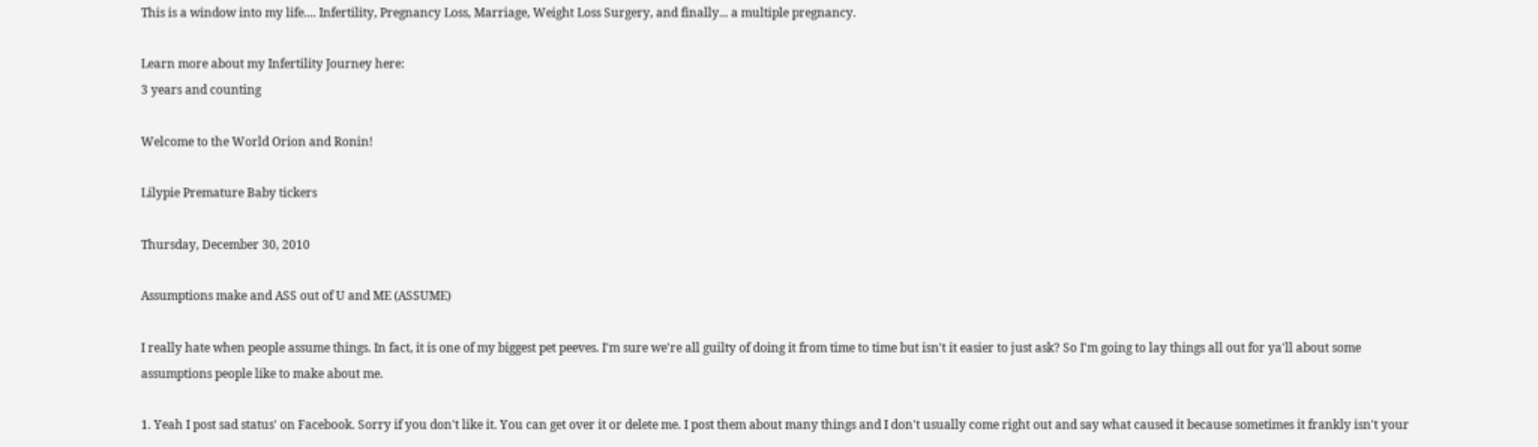This is a window into my life.... Infertility, Pregnancy Loss, Marriage, Weight Loss Surgery, and finally... a multiple pregnancy.

Learn more about my Infertility Journey here:
3 years and counting

Welcome to the World Orion and Ronin!

Lilypie Premature Baby tickers

Thursday, December 30, 2010

Assumptions make and ASS out of U and ME (ASSUME)

I really hate when people assume things. In fact, it is one of my biggest pet peeves. I'm sure we're all guilty of doing it from time to time but isn't it easier to just ask? So I'm going to lay things all out for ya'll about some assumptions people like to make about me.

1. Yeah I post sad status' on Facebook. Sorry if you don't like it. You can get over it or delete me. I post them about many things and I don't usually come right out and say what caused it because sometimes it frankly isn't your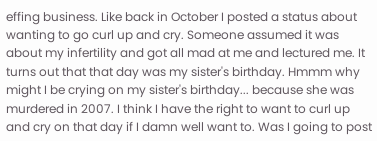effing business. Like back in October I posted a status about wanting to go curl up and cry. Someone assumed it was about my infertility and got all mad at me and lectured me. It turns out that that day was my sister's birthday. Hmmm why might I be crying on my sister's birthday... because she was murdered in 2007. I think I have the right to want to curl up and cry on that day if I damn well want to. Was I going to post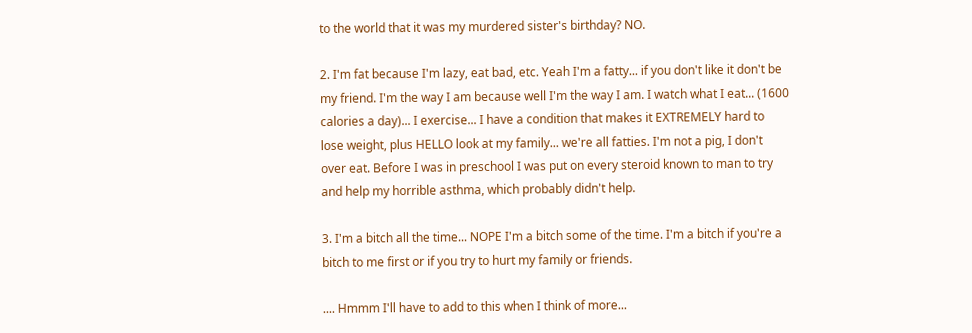to the world that it was my murdered sister's birthday? NO.

2. I'm fat because I'm lazy, eat bad, etc. Yeah I'm a fatty... if you don't like it don't be my friend. I'm the way I am because well I'm the way I am. I watch what I eat... (1600 calories a day)... I exercise... I have a condition that makes it EXTREMELY hard to lose weight, plus HELLO look at my family... we're all fatties. I'm not a pig, I don't over eat. Before I was in preschool I was put on every steroid known to man to try and help my horrible asthma, which probably didn't help.

3. I'm a bitch all the time... NOPE I'm a bitch some of the time. I'm a bitch if you're a bitch to me first or if you try to hurt my family or friends.

.... Hmmm I'll have to add to this when I think of more...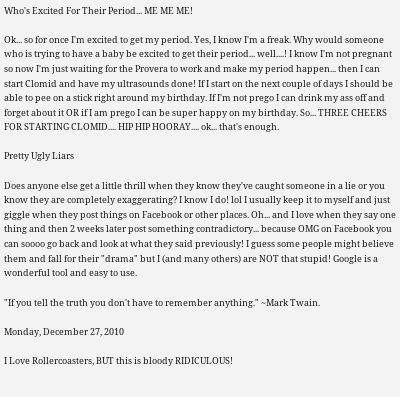Who's Excited For Their Period... ME ME ME!

Ok... so for once I'm excited to get my period. Yes, I know I'm a freak. Why would someone who is trying to have a baby be excited to get their period... well....! I know I'm not pregnant so now I'm just waiting for the Provera to work and make my period happen... then I can start Clomid and have my ultrasounds done! If I start on the next couple of days I should be able to pee on a stick right around my birthday. If I'm not prego I can drink my ass off and forget about it OR if I am prego I can be super happy on my birthday. So... THREE CHEERS FOR STARTING CLOMID.... HIP HIP HOORAY.... ok... that's enough.

Pretty Ugly Liars

Does anyone else get a little thrill when they know they've caught someone in a lie or you know they are completely exaggerating? I know I do! lol I usually keep it to myself and just giggle when they post things on Facebook or other places. Oh... and I love when they say one thing and then 2 weeks later post something contradictory... because OMG on Facebook you can soooo go back and look at what they said previously! I guess some people might believe them and fall for their "drama" but I (and many others) are NOT that stupid! Google is a wonderful tool and easy to use.

"If you tell the truth you don't have to remember anything." ~Mark Twain.

Monday, December 27, 2010

I Love Rollercoasters, BUT this is bloody RIDICULOUS!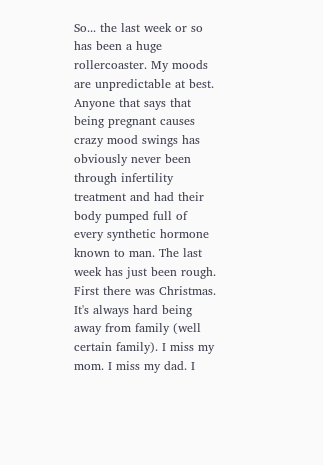So... the last week or so has been a huge rollercoaster. My moods are unpredictable at best. Anyone that says that being pregnant causes crazy mood swings has obviously never been through infertility treatment and had their body pumped full of every synthetic hormone known to man. The last week has just been rough. First there was Christmas. It's always hard being away from family (well certain family). I miss my mom. I miss my dad. I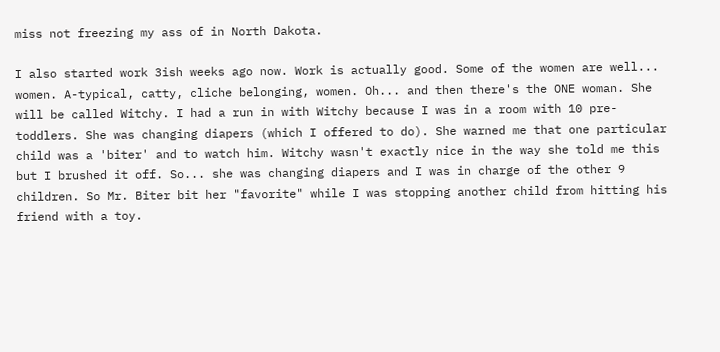miss not freezing my ass of in North Dakota.

I also started work 3ish weeks ago now. Work is actually good. Some of the women are well... women. A-typical, catty, cliche belonging, women. Oh... and then there's the ONE woman. She will be called Witchy. I had a run in with Witchy because I was in a room with 10 pre-toddlers. She was changing diapers (which I offered to do). She warned me that one particular child was a 'biter' and to watch him. Witchy wasn't exactly nice in the way she told me this but I brushed it off. So... she was changing diapers and I was in charge of the other 9 children. So Mr. Biter bit her "favorite" while I was stopping another child from hitting his friend with a toy.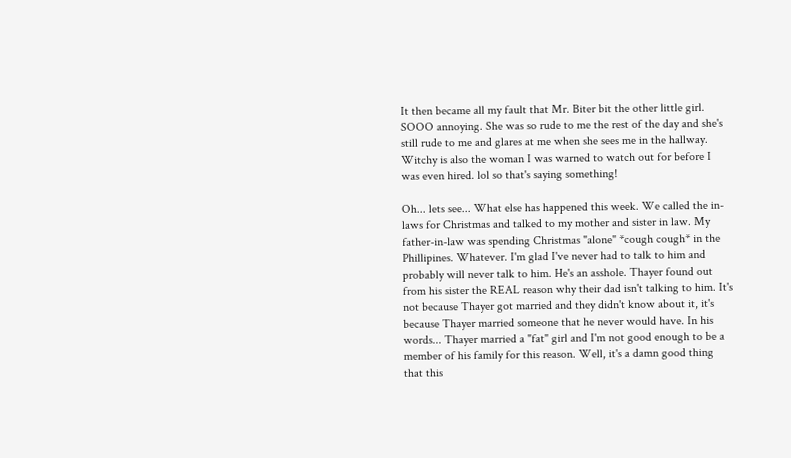It then became all my fault that Mr. Biter bit the other little girl. SOOO annoying. She was so rude to me the rest of the day and she's still rude to me and glares at me when she sees me in the hallway. Witchy is also the woman I was warned to watch out for before I was even hired. lol so that's saying something!

Oh... lets see... What else has happened this week. We called the in-laws for Christmas and talked to my mother and sister in law. My father-in-law was spending Christmas "alone" *cough cough* in the Phillipines. Whatever. I'm glad I've never had to talk to him and probably will never talk to him. He's an asshole. Thayer found out from his sister the REAL reason why their dad isn't talking to him. It's not because Thayer got married and they didn't know about it, it's because Thayer married someone that he never would have. In his words... Thayer married a "fat" girl and I'm not good enough to be a member of his family for this reason. Well, it's a damn good thing that this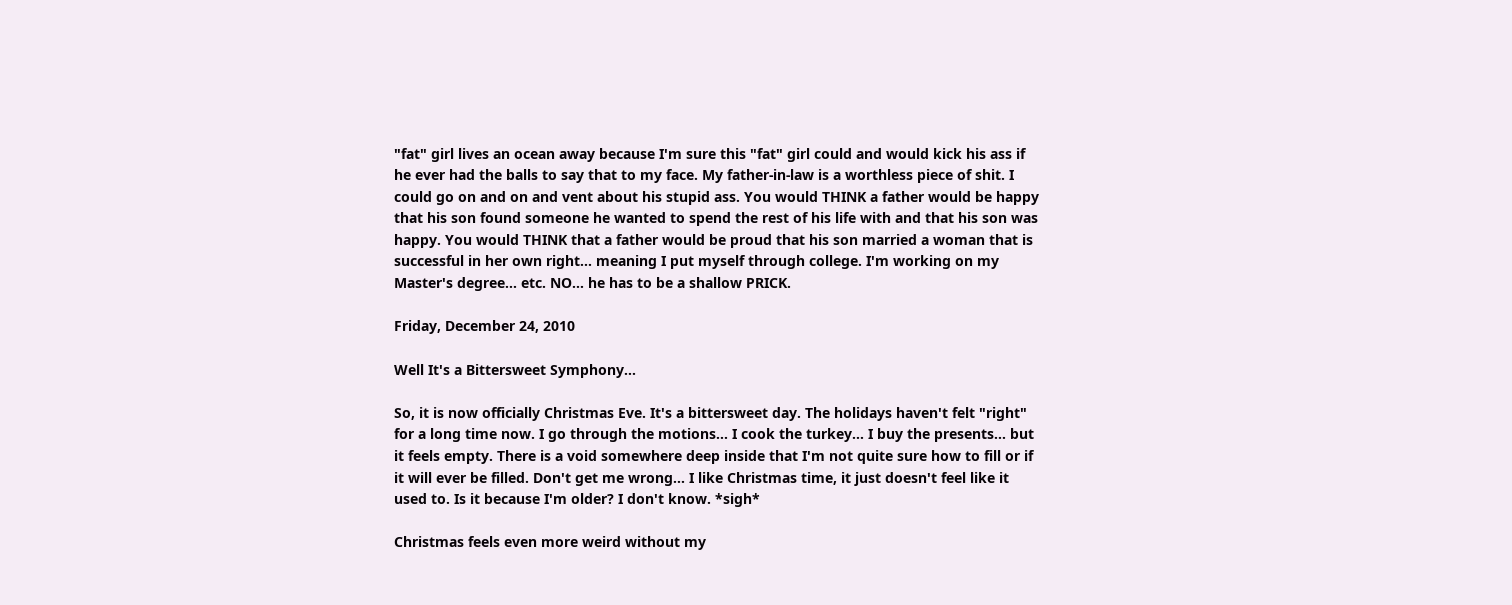"fat" girl lives an ocean away because I'm sure this "fat" girl could and would kick his ass if he ever had the balls to say that to my face. My father-in-law is a worthless piece of shit. I could go on and on and vent about his stupid ass. You would THINK a father would be happy that his son found someone he wanted to spend the rest of his life with and that his son was happy. You would THINK that a father would be proud that his son married a woman that is successful in her own right... meaning I put myself through college. I'm working on my Master's degree... etc. NO... he has to be a shallow PRICK.

Friday, December 24, 2010

Well It's a Bittersweet Symphony...

So, it is now officially Christmas Eve. It's a bittersweet day. The holidays haven't felt "right" for a long time now. I go through the motions... I cook the turkey... I buy the presents... but it feels empty. There is a void somewhere deep inside that I'm not quite sure how to fill or if it will ever be filled. Don't get me wrong... I like Christmas time, it just doesn't feel like it used to. Is it because I'm older? I don't know. *sigh*

Christmas feels even more weird without my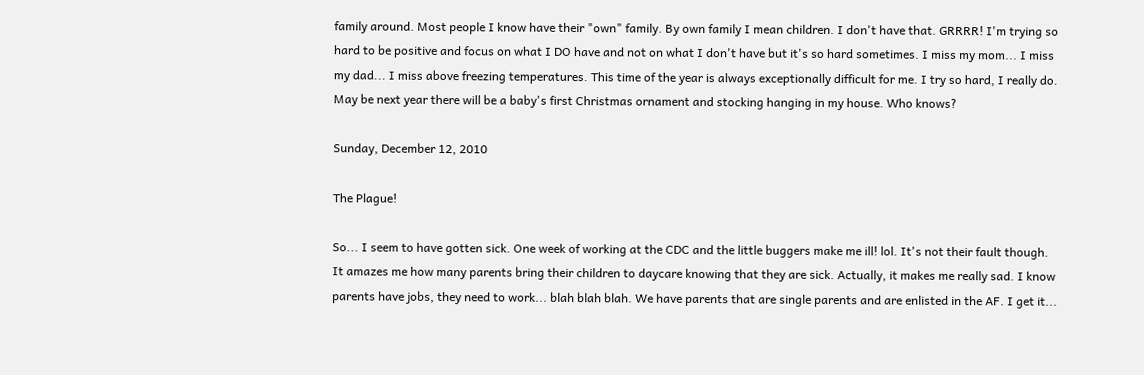family around. Most people I know have their "own" family. By own family I mean children. I don't have that. GRRRR! I'm trying so hard to be positive and focus on what I DO have and not on what I don't have but it's so hard sometimes. I miss my mom... I miss my dad... I miss above freezing temperatures. This time of the year is always exceptionally difficult for me. I try so hard, I really do. May be next year there will be a baby's first Christmas ornament and stocking hanging in my house. Who knows?

Sunday, December 12, 2010

The Plague!

So... I seem to have gotten sick. One week of working at the CDC and the little buggers make me ill! lol. It's not their fault though. It amazes me how many parents bring their children to daycare knowing that they are sick. Actually, it makes me really sad. I know parents have jobs, they need to work... blah blah blah. We have parents that are single parents and are enlisted in the AF. I get it...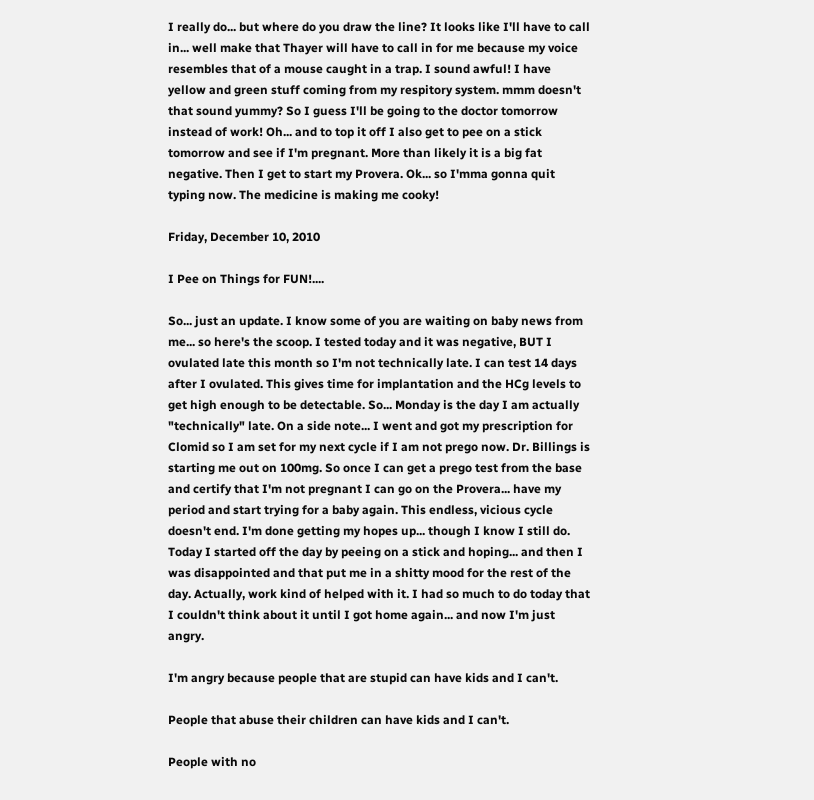I really do... but where do you draw the line? It looks like I'll have to call in... well make that Thayer will have to call in for me because my voice resembles that of a mouse caught in a trap. I sound awful! I have yellow and green stuff coming from my respitory system. mmm doesn't that sound yummy? So I guess I'll be going to the doctor tomorrow instead of work! Oh... and to top it off I also get to pee on a stick tomorrow and see if I'm pregnant. More than likely it is a big fat negative. Then I get to start my Provera. Ok... so I'mma gonna quit typing now. The medicine is making me cooky!

Friday, December 10, 2010

I Pee on Things for FUN!....

So... just an update. I know some of you are waiting on baby news from me... so here's the scoop. I tested today and it was negative, BUT I ovulated late this month so I'm not technically late. I can test 14 days after I ovulated. This gives time for implantation and the HCg levels to get high enough to be detectable. So... Monday is the day I am actually "technically" late. On a side note... I went and got my prescription for Clomid so I am set for my next cycle if I am not prego now. Dr. Billings is starting me out on 100mg. So once I can get a prego test from the base and certify that I'm not pregnant I can go on the Provera... have my period and start trying for a baby again. This endless, vicious cycle doesn't end. I'm done getting my hopes up... though I know I still do. Today I started off the day by peeing on a stick and hoping... and then I was disappointed and that put me in a shitty mood for the rest of the day. Actually, work kind of helped with it. I had so much to do today that I couldn't think about it until I got home again... and now I'm just angry.

I'm angry because people that are stupid can have kids and I can't.

People that abuse their children can have kids and I can't.

People with no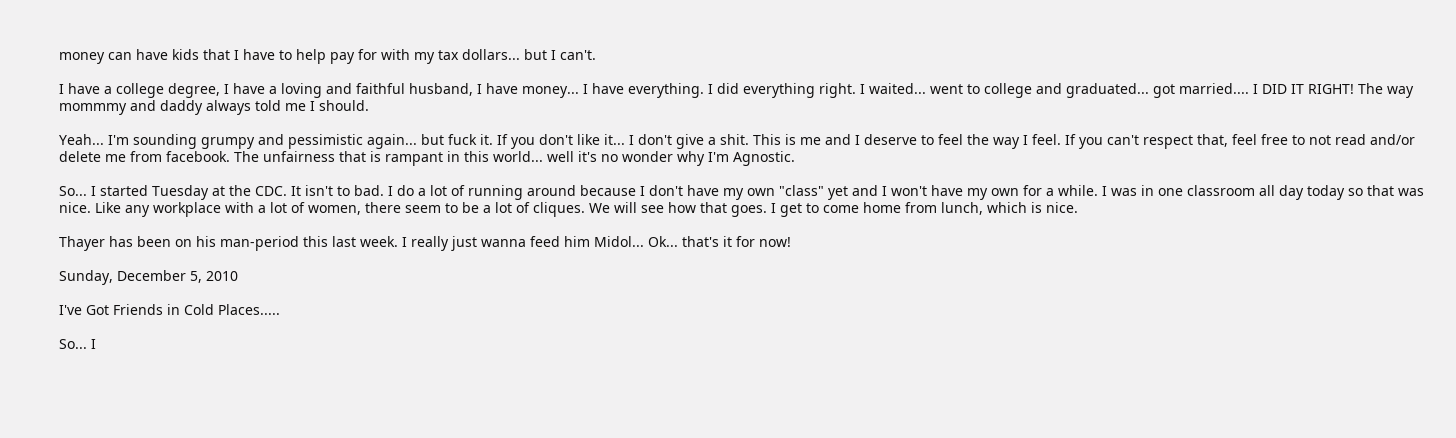money can have kids that I have to help pay for with my tax dollars... but I can't.

I have a college degree, I have a loving and faithful husband, I have money... I have everything. I did everything right. I waited... went to college and graduated... got married.... I DID IT RIGHT! The way mommmy and daddy always told me I should.

Yeah... I'm sounding grumpy and pessimistic again... but fuck it. If you don't like it... I don't give a shit. This is me and I deserve to feel the way I feel. If you can't respect that, feel free to not read and/or delete me from facebook. The unfairness that is rampant in this world... well it's no wonder why I'm Agnostic.

So... I started Tuesday at the CDC. It isn't to bad. I do a lot of running around because I don't have my own "class" yet and I won't have my own for a while. I was in one classroom all day today so that was nice. Like any workplace with a lot of women, there seem to be a lot of cliques. We will see how that goes. I get to come home from lunch, which is nice.

Thayer has been on his man-period this last week. I really just wanna feed him Midol... Ok... that's it for now!

Sunday, December 5, 2010

I've Got Friends in Cold Places.....

So... I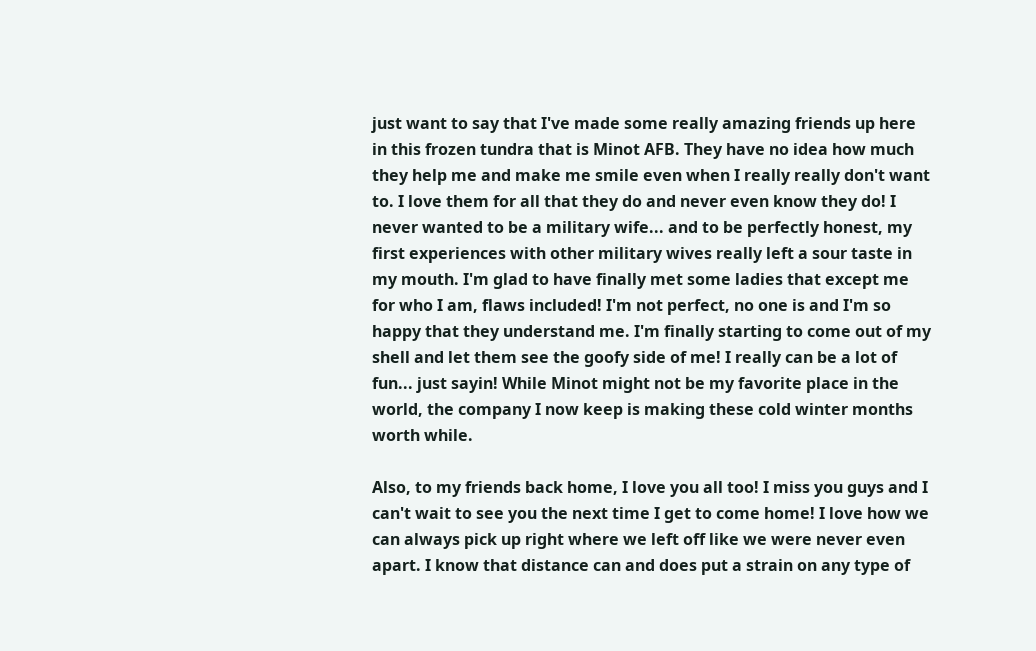just want to say that I've made some really amazing friends up here in this frozen tundra that is Minot AFB. They have no idea how much they help me and make me smile even when I really really don't want to. I love them for all that they do and never even know they do! I never wanted to be a military wife... and to be perfectly honest, my first experiences with other military wives really left a sour taste in my mouth. I'm glad to have finally met some ladies that except me for who I am, flaws included! I'm not perfect, no one is and I'm so happy that they understand me. I'm finally starting to come out of my shell and let them see the goofy side of me! I really can be a lot of fun... just sayin! While Minot might not be my favorite place in the world, the company I now keep is making these cold winter months worth while.

Also, to my friends back home, I love you all too! I miss you guys and I can't wait to see you the next time I get to come home! I love how we can always pick up right where we left off like we were never even apart. I know that distance can and does put a strain on any type of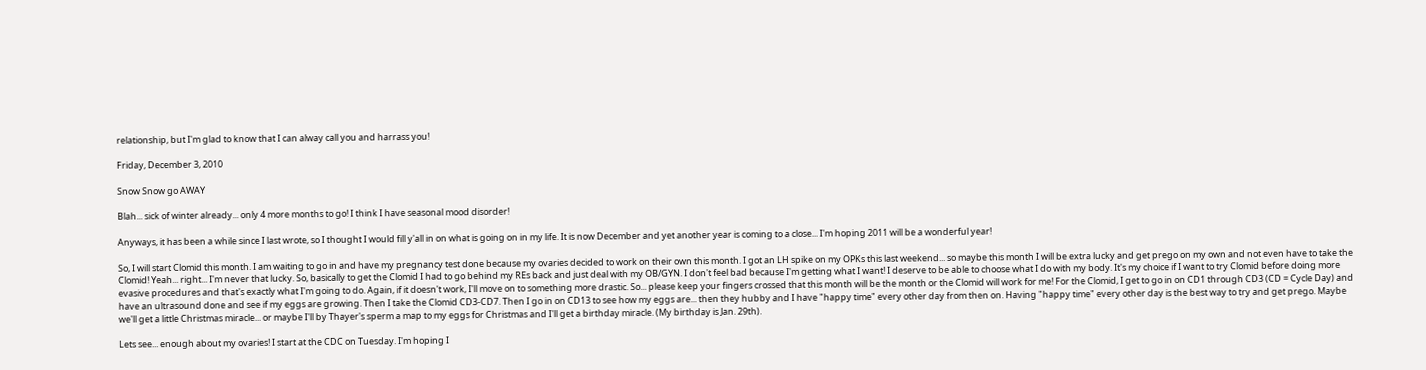relationship, but I'm glad to know that I can alway call you and harrass you!

Friday, December 3, 2010

Snow Snow go AWAY

Blah... sick of winter already... only 4 more months to go! I think I have seasonal mood disorder!

Anyways, it has been a while since I last wrote, so I thought I would fill y'all in on what is going on in my life. It is now December and yet another year is coming to a close... I'm hoping 2011 will be a wonderful year!

So, I will start Clomid this month. I am waiting to go in and have my pregnancy test done because my ovaries decided to work on their own this month. I got an LH spike on my OPKs this last weekend... so maybe this month I will be extra lucky and get prego on my own and not even have to take the Clomid! Yeah... right... I'm never that lucky. So, basically to get the Clomid I had to go behind my REs back and just deal with my OB/GYN. I don't feel bad because I'm getting what I want! I deserve to be able to choose what I do with my body. It's my choice if I want to try Clomid before doing more evasive procedures and that's exactly what I'm going to do. Again, if it doesn't work, I'll move on to something more drastic. So... please keep your fingers crossed that this month will be the month or the Clomid will work for me! For the Clomid, I get to go in on CD1 through CD3 (CD = Cycle Day) and have an ultrasound done and see if my eggs are growing. Then I take the Clomid CD3-CD7. Then I go in on CD13 to see how my eggs are... then they hubby and I have "happy time" every other day from then on. Having "happy time" every other day is the best way to try and get prego. Maybe we'll get a little Christmas miracle... or maybe I'll by Thayer's sperm a map to my eggs for Christmas and I'll get a birthday miracle. (My birthday is Jan. 29th).

Lets see... enough about my ovaries! I start at the CDC on Tuesday. I'm hoping I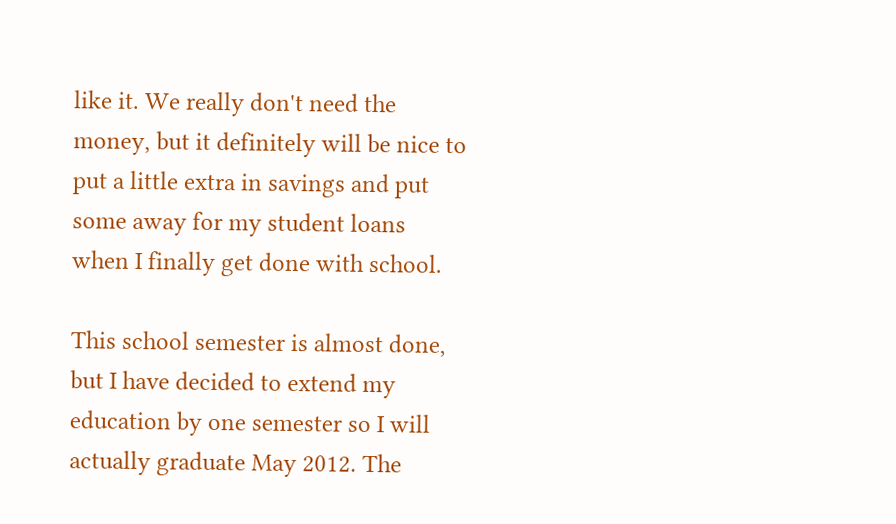like it. We really don't need the money, but it definitely will be nice to put a little extra in savings and put some away for my student loans when I finally get done with school.

This school semester is almost done, but I have decided to extend my education by one semester so I will actually graduate May 2012. The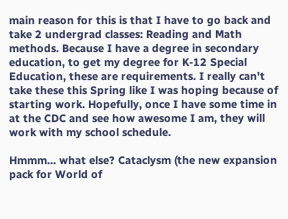main reason for this is that I have to go back and take 2 undergrad classes: Reading and Math methods. Because I have a degree in secondary education, to get my degree for K-12 Special Education, these are requirements. I really can't take these this Spring like I was hoping because of starting work. Hopefully, once I have some time in at the CDC and see how awesome I am, they will work with my school schedule.

Hmmm... what else? Cataclysm (the new expansion pack for World of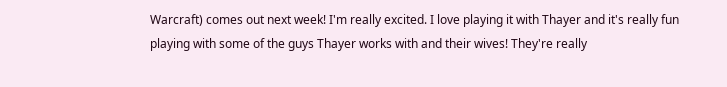Warcraft) comes out next week! I'm really excited. I love playing it with Thayer and it's really fun playing with some of the guys Thayer works with and their wives! They're really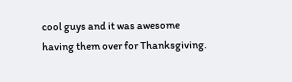cool guys and it was awesome having them over for Thanksgiving.